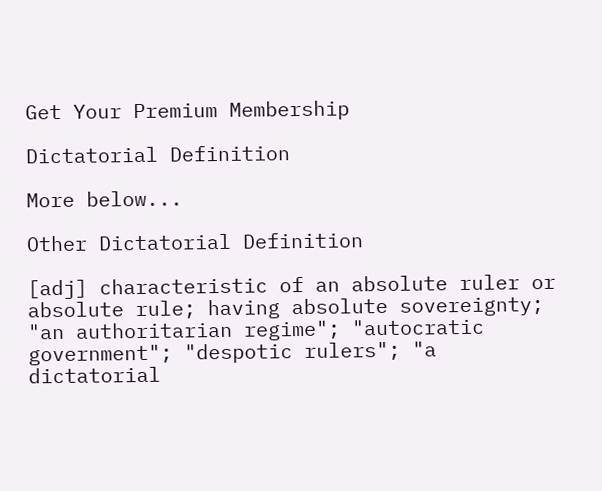Get Your Premium Membership

Dictatorial Definition

More below...

Other Dictatorial Definition

[adj] characteristic of an absolute ruler or absolute rule; having absolute sovereignty; "an authoritarian regime"; "autocratic government"; "despotic rulers"; "a dictatorial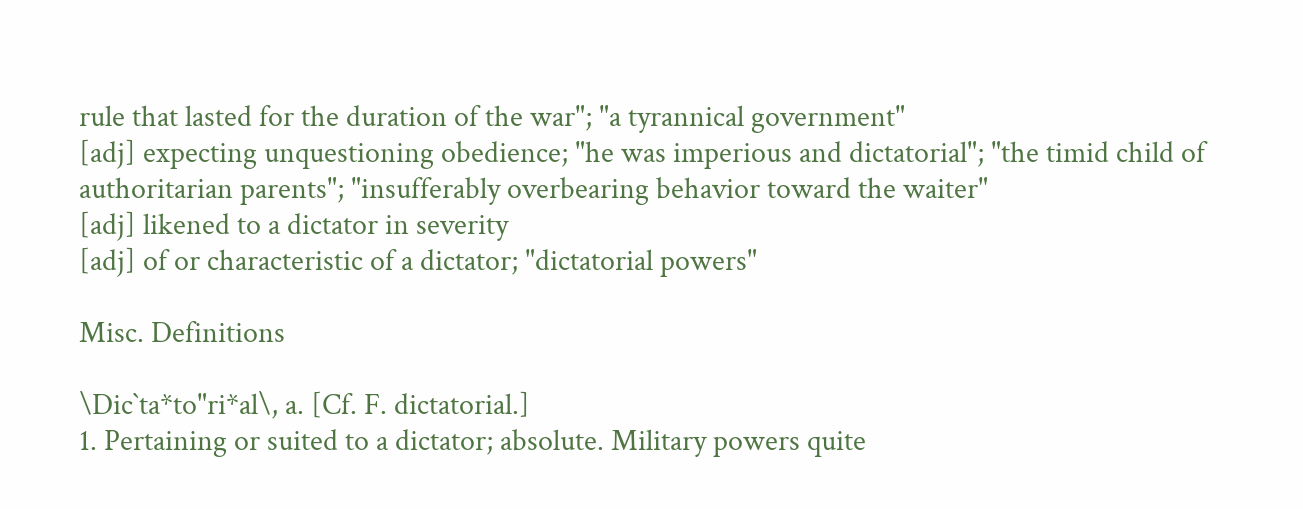rule that lasted for the duration of the war"; "a tyrannical government"
[adj] expecting unquestioning obedience; "he was imperious and dictatorial"; "the timid child of authoritarian parents"; "insufferably overbearing behavior toward the waiter"
[adj] likened to a dictator in severity
[adj] of or characteristic of a dictator; "dictatorial powers"

Misc. Definitions

\Dic`ta*to"ri*al\, a. [Cf. F. dictatorial.]
1. Pertaining or suited to a dictator; absolute. Military powers quite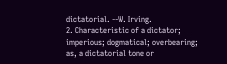dictatorial. --W. Irving.
2. Characteristic of a dictator; imperious; dogmatical; overbearing; as, a dictatorial tone or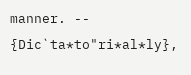manner. -- {Dic`ta*to"ri*al*ly},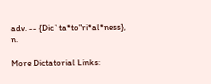adv. -- {Dic`ta*to"ri*al*ness}, n.

More Dictatorial Links: